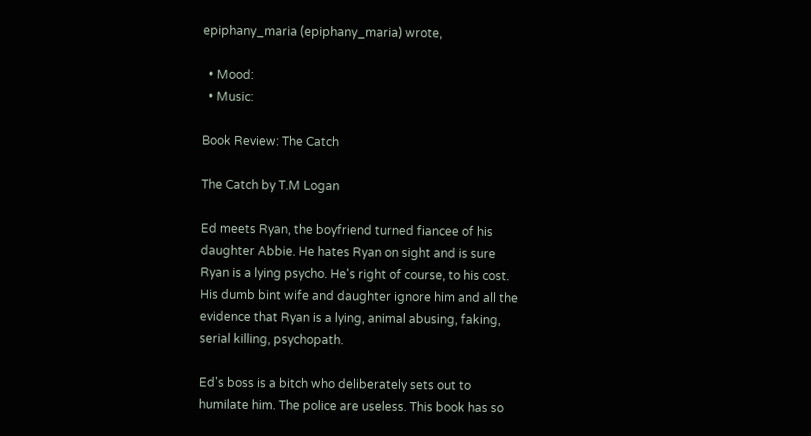epiphany_maria (epiphany_maria) wrote,

  • Mood:
  • Music:

Book Review: The Catch

The Catch by T.M Logan

Ed meets Ryan, the boyfriend turned fiancee of his daughter Abbie. He hates Ryan on sight and is sure Ryan is a lying psycho. He's right of course, to his cost. His dumb bint wife and daughter ignore him and all the evidence that Ryan is a lying, animal abusing, faking, serial killing, psychopath.

Ed's boss is a bitch who deliberately sets out to humilate him. The police are useless. This book has so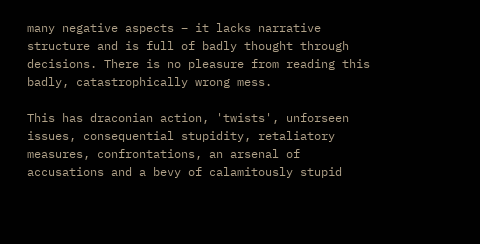many negative aspects – it lacks narrative structure and is full of badly thought through decisions. There is no pleasure from reading this badly, catastrophically wrong mess.

This has draconian action, 'twists', unforseen issues, consequential stupidity, retaliatory measures, confrontations, an arsenal of accusations and a bevy of calamitously stupid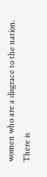women who are a disgrace to the nation. There is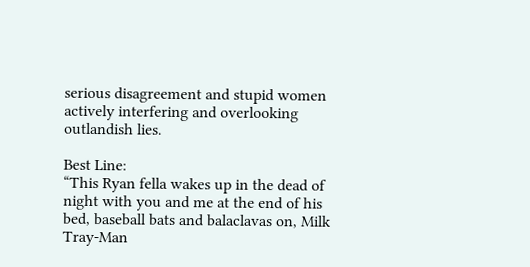serious disagreement and stupid women actively interfering and overlooking outlandish lies.

Best Line:
“This Ryan fella wakes up in the dead of night with you and me at the end of his bed, baseball bats and balaclavas on, Milk Tray-Man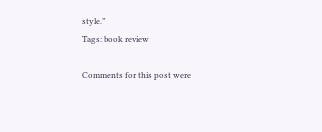style.”
Tags: book review

Comments for this post were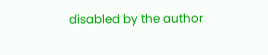disabled by the author